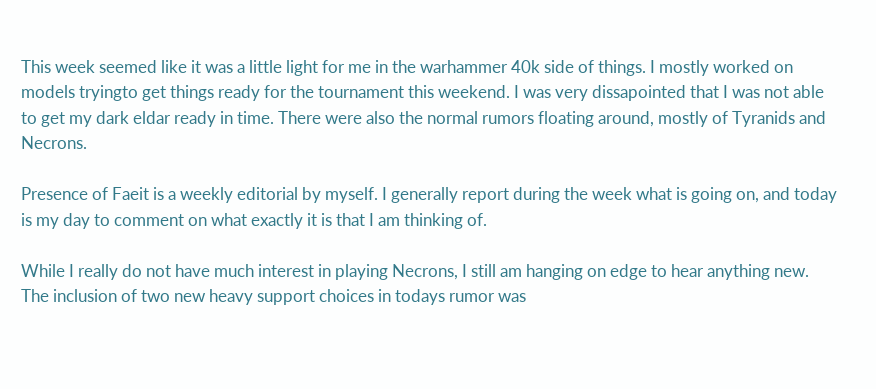This week seemed like it was a little light for me in the warhammer 40k side of things. I mostly worked on models tryingto get things ready for the tournament this weekend. I was very dissapointed that I was not able to get my dark eldar ready in time. There were also the normal rumors floating around, mostly of Tyranids and Necrons.

Presence of Faeit is a weekly editorial by myself. I generally report during the week what is going on, and today is my day to comment on what exactly it is that I am thinking of.

While I really do not have much interest in playing Necrons, I still am hanging on edge to hear anything new.  The inclusion of two new heavy support choices in todays rumor was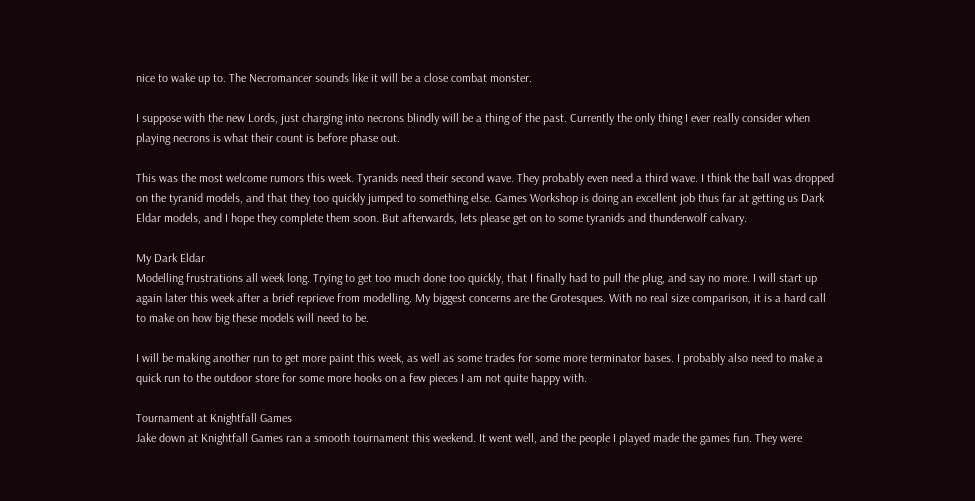nice to wake up to. The Necromancer sounds like it will be a close combat monster.

I suppose with the new Lords, just charging into necrons blindly will be a thing of the past. Currently the only thing I ever really consider when playing necrons is what their count is before phase out.

This was the most welcome rumors this week. Tyranids need their second wave. They probably even need a third wave. I think the ball was dropped on the tyranid models, and that they too quickly jumped to something else. Games Workshop is doing an excellent job thus far at getting us Dark Eldar models, and I hope they complete them soon. But afterwards, lets please get on to some tyranids and thunderwolf calvary.

My Dark Eldar
Modelling frustrations all week long. Trying to get too much done too quickly, that I finally had to pull the plug, and say no more. I will start up again later this week after a brief reprieve from modelling. My biggest concerns are the Grotesques. With no real size comparison, it is a hard call to make on how big these models will need to be.

I will be making another run to get more paint this week, as well as some trades for some more terminator bases. I probably also need to make a quick run to the outdoor store for some more hooks on a few pieces I am not quite happy with.

Tournament at Knightfall Games
Jake down at Knightfall Games ran a smooth tournament this weekend. It went well, and the people I played made the games fun. They were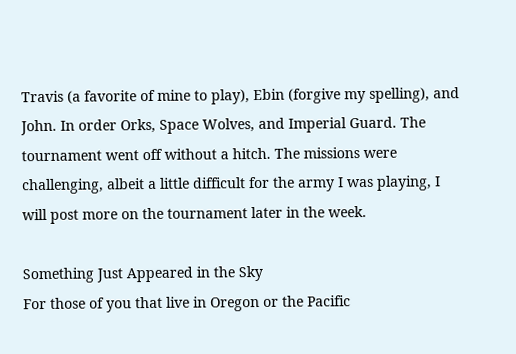Travis (a favorite of mine to play), Ebin (forgive my spelling), and John. In order Orks, Space Wolves, and Imperial Guard. The tournament went off without a hitch. The missions were challenging, albeit a little difficult for the army I was playing, I will post more on the tournament later in the week.

Something Just Appeared in the Sky
For those of you that live in Oregon or the Pacific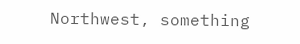Northwest, something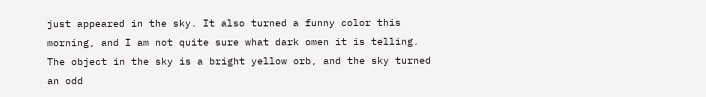just appeared in the sky. It also turned a funny color this morning, and I am not quite sure what dark omen it is telling. The object in the sky is a bright yellow orb, and the sky turned an odd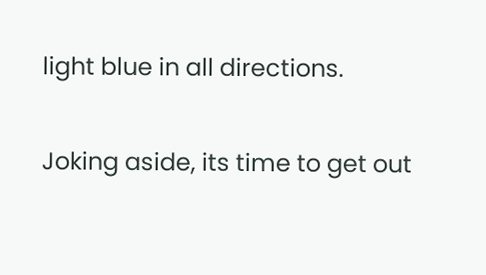light blue in all directions.

Joking aside, its time to get out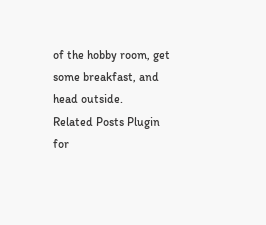of the hobby room, get some breakfast, and head outside.
Related Posts Plugin for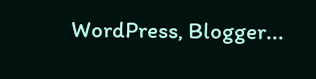WordPress, Blogger...